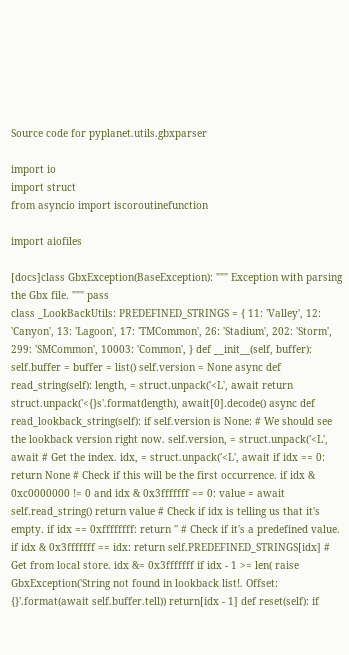Source code for pyplanet.utils.gbxparser

import io
import struct
from asyncio import iscoroutinefunction

import aiofiles

[docs]class GbxException(BaseException): """ Exception with parsing the Gbx file. """ pass
class _LookBackUtils: PREDEFINED_STRINGS = { 11: 'Valley', 12: 'Canyon', 13: 'Lagoon', 17: 'TMCommon', 26: 'Stadium', 202: 'Storm', 299: 'SMCommon', 10003: 'Common', } def __init__(self, buffer): self.buffer = buffer = list() self.version = None async def read_string(self): length, = struct.unpack('<L', await return struct.unpack('<{}s'.format(length), await[0].decode() async def read_lookback_string(self): if self.version is None: # We should see the lookback version right now. self.version, = struct.unpack('<L', await # Get the index. idx, = struct.unpack('<L', await if idx == 0: return None # Check if this will be the first occurrence. if idx & 0xc0000000 != 0 and idx & 0x3fffffff == 0: value = await self.read_string() return value # Check if idx is telling us that it's empty. if idx == 0xffffffff: return '' # Check if it's a predefined value. if idx & 0x3fffffff == idx: return self.PREDEFINED_STRINGS[idx] # Get from local store. idx &= 0x3fffffff if idx - 1 >= len( raise GbxException('String not found in lookback list!. Offset: {}'.format(await self.buffer.tell)) return[idx - 1] def reset(self): if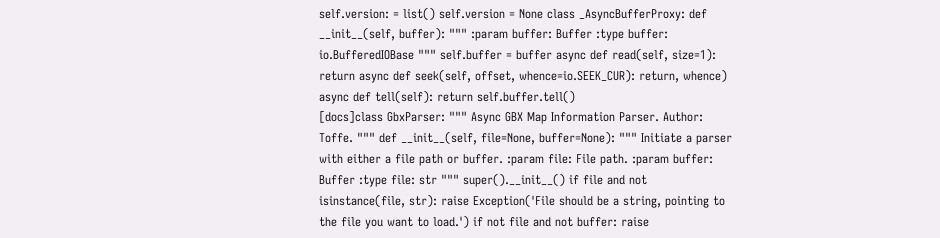self.version: = list() self.version = None class _AsyncBufferProxy: def __init__(self, buffer): """ :param buffer: Buffer :type buffer: io.BufferedIOBase """ self.buffer = buffer async def read(self, size=1): return async def seek(self, offset, whence=io.SEEK_CUR): return, whence) async def tell(self): return self.buffer.tell()
[docs]class GbxParser: """ Async GBX Map Information Parser. Author: Toffe. """ def __init__(self, file=None, buffer=None): """ Initiate a parser with either a file path or buffer. :param file: File path. :param buffer: Buffer :type file: str """ super().__init__() if file and not isinstance(file, str): raise Exception('File should be a string, pointing to the file you want to load.') if not file and not buffer: raise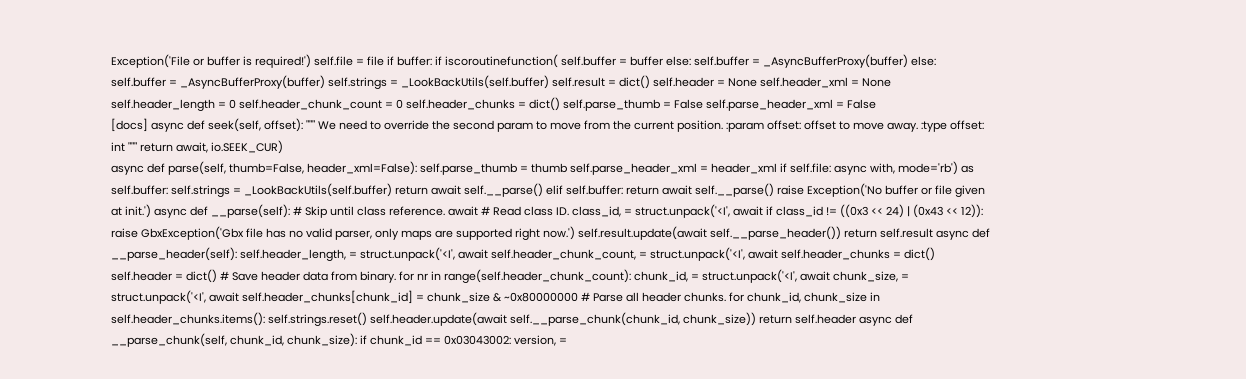Exception('File or buffer is required!') self.file = file if buffer: if iscoroutinefunction( self.buffer = buffer else: self.buffer = _AsyncBufferProxy(buffer) else: self.buffer = _AsyncBufferProxy(buffer) self.strings = _LookBackUtils(self.buffer) self.result = dict() self.header = None self.header_xml = None self.header_length = 0 self.header_chunk_count = 0 self.header_chunks = dict() self.parse_thumb = False self.parse_header_xml = False
[docs] async def seek(self, offset): """ We need to override the second param to move from the current position. :param offset: offset to move away. :type offset: int """ return await, io.SEEK_CUR)
async def parse(self, thumb=False, header_xml=False): self.parse_thumb = thumb self.parse_header_xml = header_xml if self.file: async with, mode='rb') as self.buffer: self.strings = _LookBackUtils(self.buffer) return await self.__parse() elif self.buffer: return await self.__parse() raise Exception('No buffer or file given at init.') async def __parse(self): # Skip until class reference. await # Read class ID. class_id, = struct.unpack('<I', await if class_id != ((0x3 << 24) | (0x43 << 12)): raise GbxException('Gbx file has no valid parser, only maps are supported right now.') self.result.update(await self.__parse_header()) return self.result async def __parse_header(self): self.header_length, = struct.unpack('<I', await self.header_chunk_count, = struct.unpack('<I', await self.header_chunks = dict() self.header = dict() # Save header data from binary. for nr in range(self.header_chunk_count): chunk_id, = struct.unpack('<I', await chunk_size, = struct.unpack('<I', await self.header_chunks[chunk_id] = chunk_size & ~0x80000000 # Parse all header chunks. for chunk_id, chunk_size in self.header_chunks.items(): self.strings.reset() self.header.update(await self.__parse_chunk(chunk_id, chunk_size)) return self.header async def __parse_chunk(self, chunk_id, chunk_size): if chunk_id == 0x03043002: version, =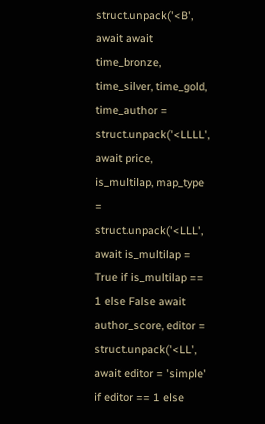struct.unpack('<B', await await time_bronze, time_silver, time_gold, time_author = struct.unpack('<LLLL', await price, is_multilap, map_type = struct.unpack('<LLL', await is_multilap = True if is_multilap == 1 else False await author_score, editor = struct.unpack('<LL', await editor = 'simple' if editor == 1 else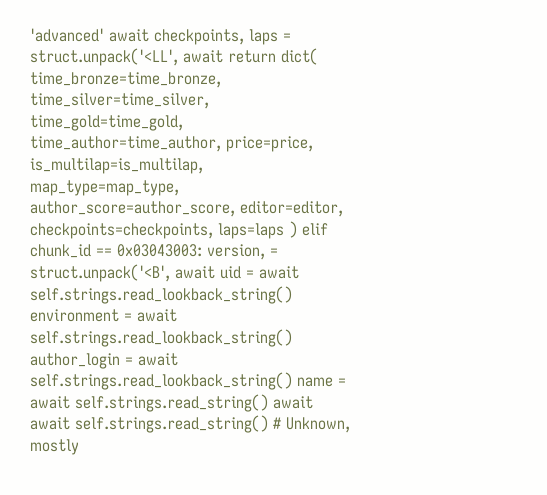'advanced' await checkpoints, laps = struct.unpack('<LL', await return dict( time_bronze=time_bronze, time_silver=time_silver, time_gold=time_gold, time_author=time_author, price=price, is_multilap=is_multilap, map_type=map_type, author_score=author_score, editor=editor, checkpoints=checkpoints, laps=laps ) elif chunk_id == 0x03043003: version, = struct.unpack('<B', await uid = await self.strings.read_lookback_string() environment = await self.strings.read_lookback_string() author_login = await self.strings.read_lookback_string() name = await self.strings.read_string() await await self.strings.read_string() # Unknown, mostly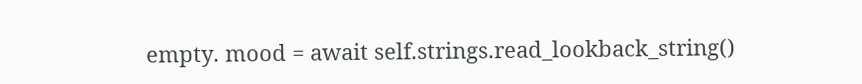empty. mood = await self.strings.read_lookback_string()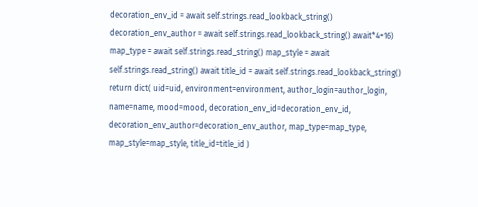decoration_env_id = await self.strings.read_lookback_string() decoration_env_author = await self.strings.read_lookback_string() await*4+16) map_type = await self.strings.read_string() map_style = await self.strings.read_string() await title_id = await self.strings.read_lookback_string() return dict( uid=uid, environment=environment, author_login=author_login, name=name, mood=mood, decoration_env_id=decoration_env_id, decoration_env_author=decoration_env_author, map_type=map_type, map_style=map_style, title_id=title_id )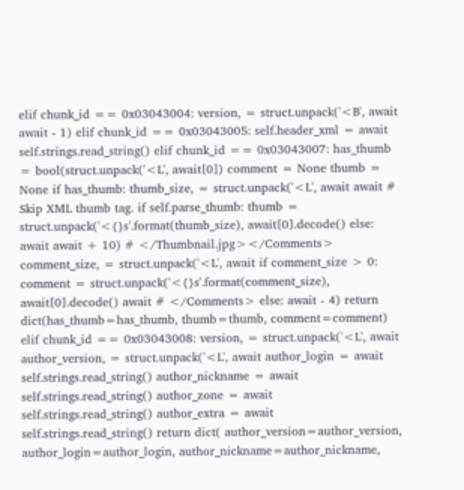elif chunk_id == 0x03043004: version, = struct.unpack('<B', await await - 1) elif chunk_id == 0x03043005: self.header_xml = await self.strings.read_string() elif chunk_id == 0x03043007: has_thumb = bool(struct.unpack('<L', await[0]) comment = None thumb = None if has_thumb: thumb_size, = struct.unpack('<L', await await # Skip XML thumb tag. if self.parse_thumb: thumb = struct.unpack('<{}s'.format(thumb_size), await[0].decode() else: await await + 10) # </Thumbnail.jpg></Comments> comment_size, = struct.unpack('<L', await if comment_size > 0: comment = struct.unpack('<{}s'.format(comment_size), await[0].decode() await # </Comments> else: await - 4) return dict(has_thumb=has_thumb, thumb=thumb, comment=comment) elif chunk_id == 0x03043008: version, = struct.unpack('<L', await author_version, = struct.unpack('<L', await author_login = await self.strings.read_string() author_nickname = await self.strings.read_string() author_zone = await self.strings.read_string() author_extra = await self.strings.read_string() return dict( author_version=author_version, author_login=author_login, author_nickname=author_nickname,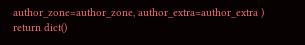author_zone=author_zone, author_extra=author_extra ) return dict()